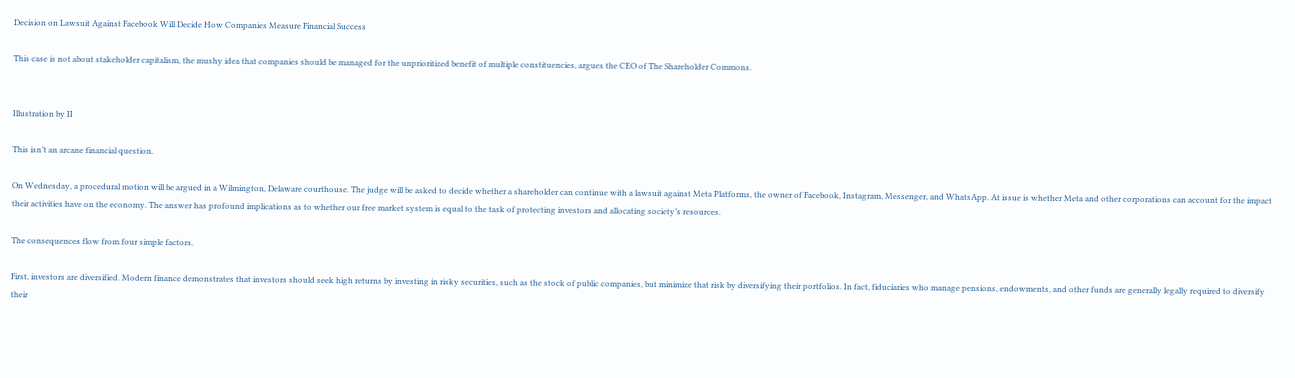Decision on Lawsuit Against Facebook Will Decide How Companies Measure Financial Success

This case is not about stakeholder capitalism, the mushy idea that companies should be managed for the unprioritized benefit of multiple constituencies, argues the CEO of The Shareholder Commons.


Illustration by II

This isn’t an arcane financial question.

On Wednesday, a procedural motion will be argued in a Wilmington, Delaware courthouse. The judge will be asked to decide whether a shareholder can continue with a lawsuit against Meta Platforms, the owner of Facebook, Instagram, Messenger, and WhatsApp. At issue is whether Meta and other corporations can account for the impact their activities have on the economy. The answer has profound implications as to whether our free market system is equal to the task of protecting investors and allocating society’s resources.

The consequences flow from four simple factors.

First, investors are diversified. Modern finance demonstrates that investors should seek high returns by investing in risky securities, such as the stock of public companies, but minimize that risk by diversifying their portfolios. In fact, fiduciaries who manage pensions, endowments, and other funds are generally legally required to diversify their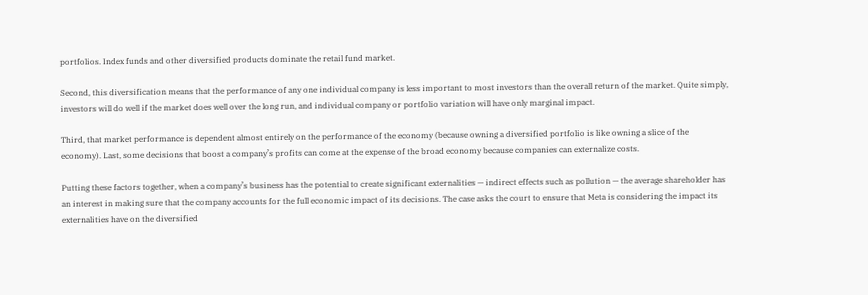portfolios. Index funds and other diversified products dominate the retail fund market.

Second, this diversification means that the performance of any one individual company is less important to most investors than the overall return of the market. Quite simply, investors will do well if the market does well over the long run, and individual company or portfolio variation will have only marginal impact.

Third, that market performance is dependent almost entirely on the performance of the economy (because owning a diversified portfolio is like owning a slice of the economy). Last, some decisions that boost a company’s profits can come at the expense of the broad economy because companies can externalize costs.

Putting these factors together, when a company’s business has the potential to create significant externalities — indirect effects such as pollution — the average shareholder has an interest in making sure that the company accounts for the full economic impact of its decisions. The case asks the court to ensure that Meta is considering the impact its externalities have on the diversified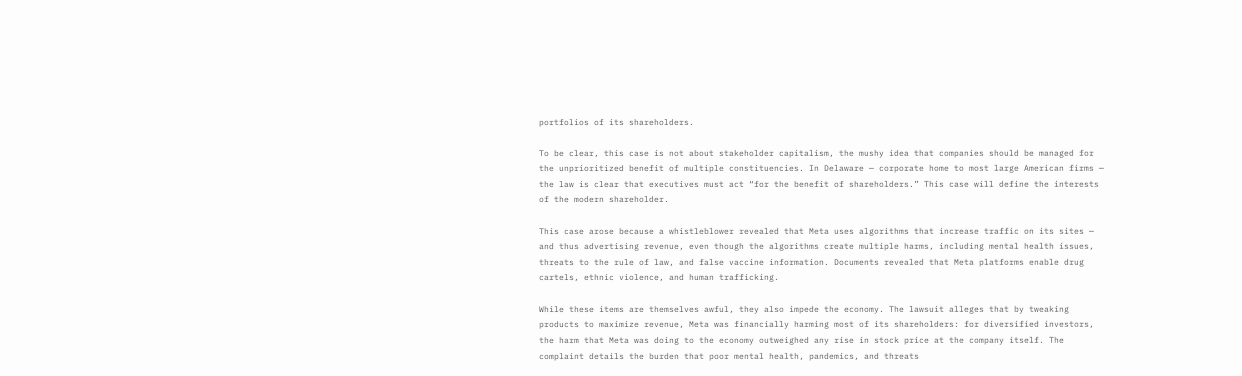portfolios of its shareholders.

To be clear, this case is not about stakeholder capitalism, the mushy idea that companies should be managed for the unprioritized benefit of multiple constituencies. In Delaware — corporate home to most large American firms — the law is clear that executives must act “for the benefit of shareholders.” This case will define the interests of the modern shareholder.

This case arose because a whistleblower revealed that Meta uses algorithms that increase traffic on its sites — and thus advertising revenue, even though the algorithms create multiple harms, including mental health issues, threats to the rule of law, and false vaccine information. Documents revealed that Meta platforms enable drug cartels, ethnic violence, and human trafficking.

While these items are themselves awful, they also impede the economy. The lawsuit alleges that by tweaking products to maximize revenue, Meta was financially harming most of its shareholders: for diversified investors, the harm that Meta was doing to the economy outweighed any rise in stock price at the company itself. The complaint details the burden that poor mental health, pandemics, and threats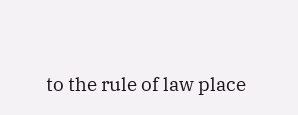to the rule of law place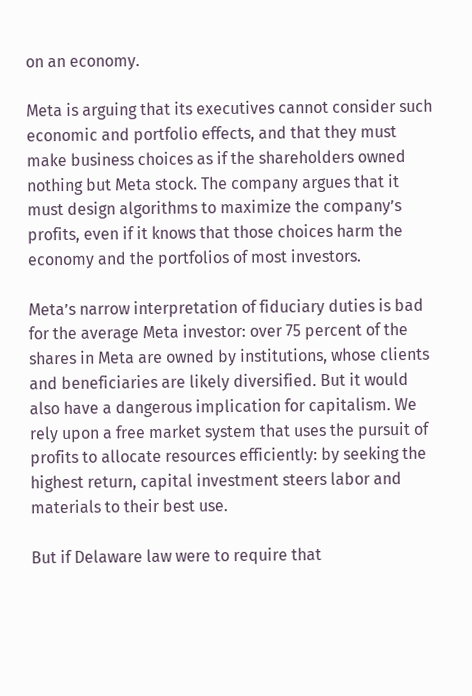on an economy.

Meta is arguing that its executives cannot consider such economic and portfolio effects, and that they must make business choices as if the shareholders owned nothing but Meta stock. The company argues that it must design algorithms to maximize the company’s profits, even if it knows that those choices harm the economy and the portfolios of most investors.

Meta’s narrow interpretation of fiduciary duties is bad for the average Meta investor: over 75 percent of the shares in Meta are owned by institutions, whose clients and beneficiaries are likely diversified. But it would also have a dangerous implication for capitalism. We rely upon a free market system that uses the pursuit of profits to allocate resources efficiently: by seeking the highest return, capital investment steers labor and materials to their best use.

But if Delaware law were to require that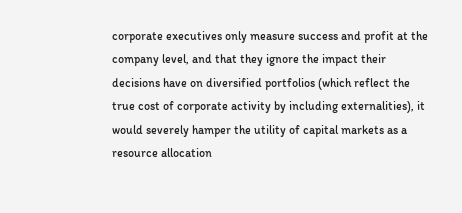corporate executives only measure success and profit at the company level, and that they ignore the impact their decisions have on diversified portfolios (which reflect the true cost of corporate activity by including externalities), it would severely hamper the utility of capital markets as a resource allocation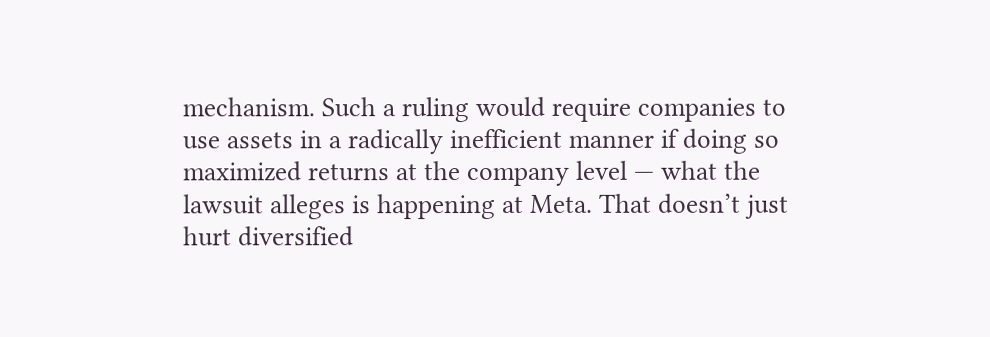mechanism. Such a ruling would require companies to use assets in a radically inefficient manner if doing so maximized returns at the company level — what the lawsuit alleges is happening at Meta. That doesn’t just hurt diversified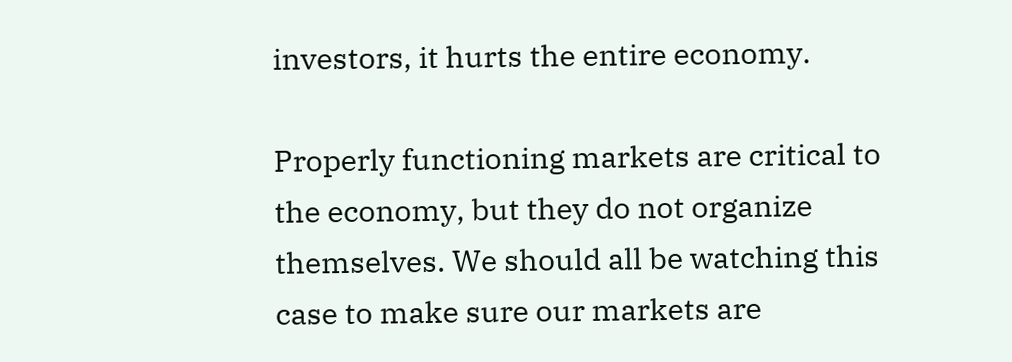investors, it hurts the entire economy.

Properly functioning markets are critical to the economy, but they do not organize themselves. We should all be watching this case to make sure our markets are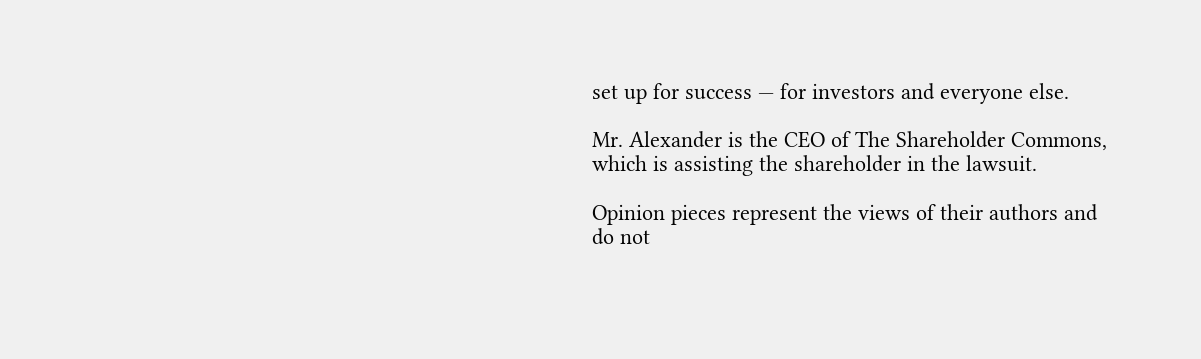set up for success — for investors and everyone else.

Mr. Alexander is the CEO of The Shareholder Commons, which is assisting the shareholder in the lawsuit.

Opinion pieces represent the views of their authors and do not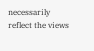necessarily reflect the views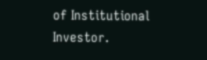of Institutional Investor.